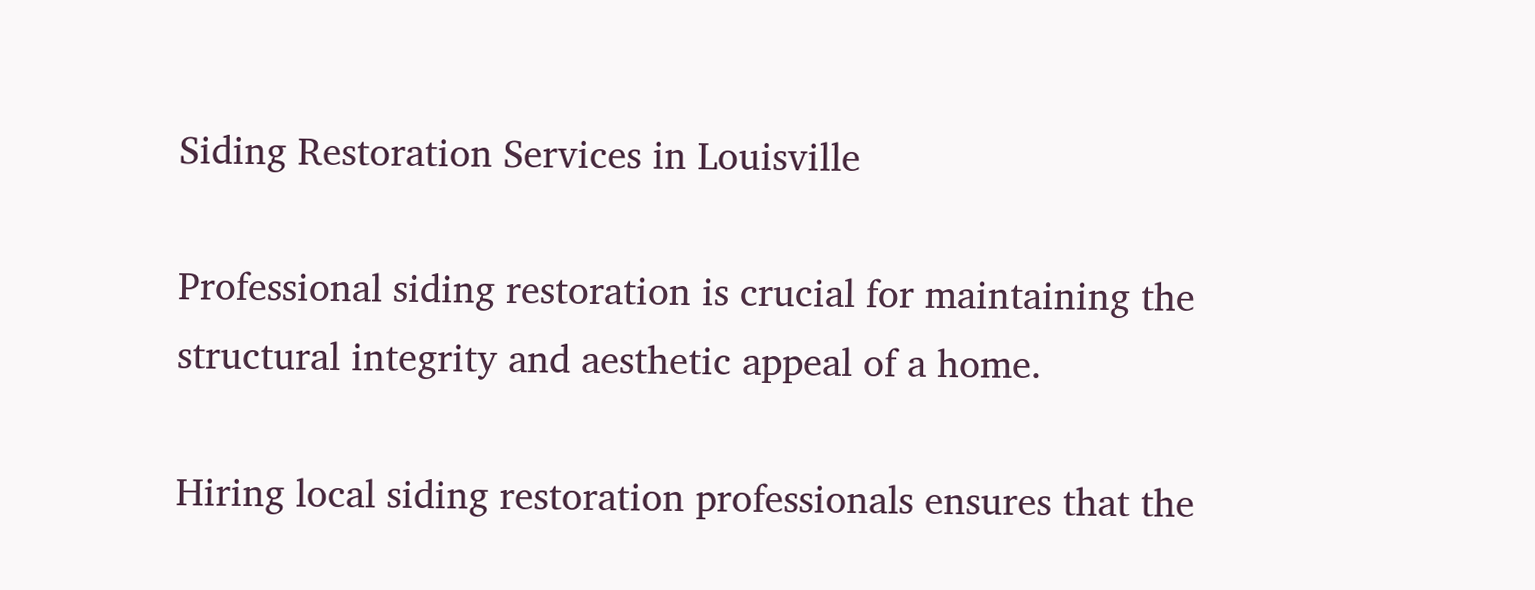Siding Restoration Services in Louisville

Professional siding restoration is crucial for maintaining the structural integrity and aesthetic appeal of a home.

Hiring local siding restoration professionals ensures that the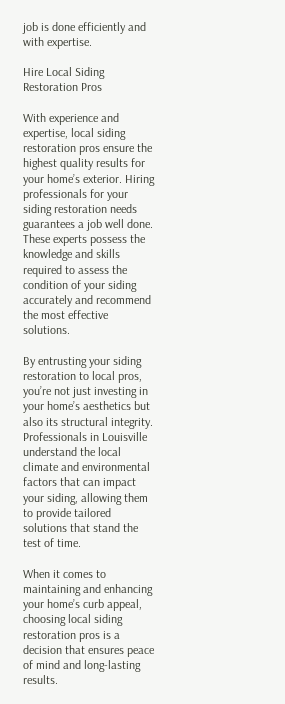job is done efficiently and with expertise.

Hire Local Siding Restoration Pros

With experience and expertise, local siding restoration pros ensure the highest quality results for your home’s exterior. Hiring professionals for your siding restoration needs guarantees a job well done. These experts possess the knowledge and skills required to assess the condition of your siding accurately and recommend the most effective solutions.

By entrusting your siding restoration to local pros, you’re not just investing in your home’s aesthetics but also its structural integrity. Professionals in Louisville understand the local climate and environmental factors that can impact your siding, allowing them to provide tailored solutions that stand the test of time.

When it comes to maintaining and enhancing your home’s curb appeal, choosing local siding restoration pros is a decision that ensures peace of mind and long-lasting results.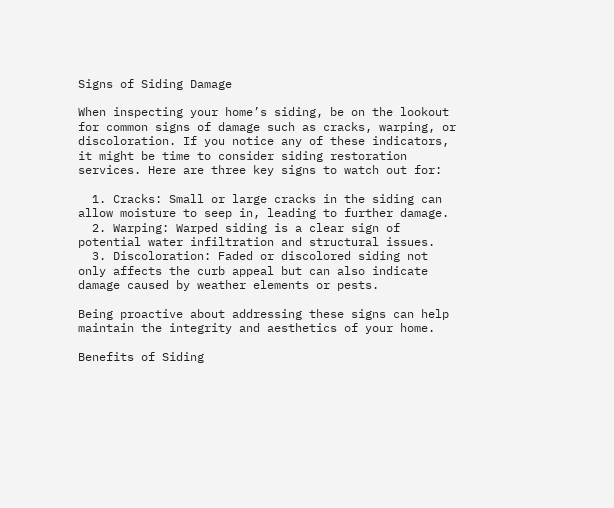Signs of Siding Damage

When inspecting your home’s siding, be on the lookout for common signs of damage such as cracks, warping, or discoloration. If you notice any of these indicators, it might be time to consider siding restoration services. Here are three key signs to watch out for:

  1. Cracks: Small or large cracks in the siding can allow moisture to seep in, leading to further damage.
  2. Warping: Warped siding is a clear sign of potential water infiltration and structural issues.
  3. Discoloration: Faded or discolored siding not only affects the curb appeal but can also indicate damage caused by weather elements or pests.

Being proactive about addressing these signs can help maintain the integrity and aesthetics of your home.

Benefits of Siding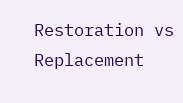Restoration vs Replacement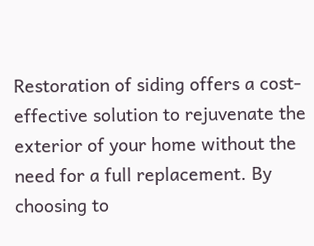Restoration of siding offers a cost-effective solution to rejuvenate the exterior of your home without the need for a full replacement. By choosing to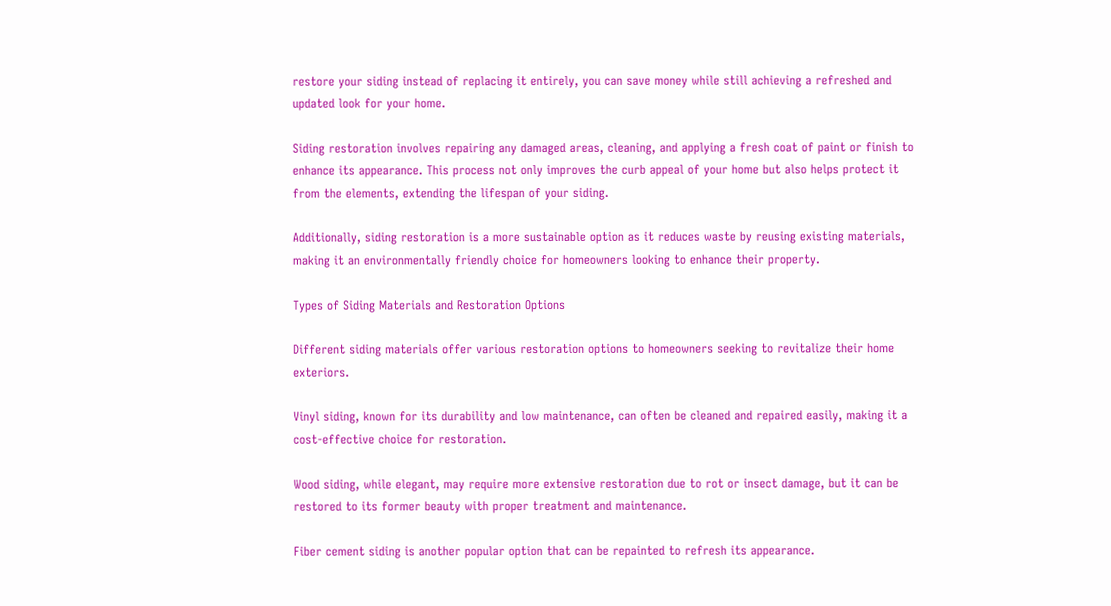restore your siding instead of replacing it entirely, you can save money while still achieving a refreshed and updated look for your home.

Siding restoration involves repairing any damaged areas, cleaning, and applying a fresh coat of paint or finish to enhance its appearance. This process not only improves the curb appeal of your home but also helps protect it from the elements, extending the lifespan of your siding.

Additionally, siding restoration is a more sustainable option as it reduces waste by reusing existing materials, making it an environmentally friendly choice for homeowners looking to enhance their property.

Types of Siding Materials and Restoration Options

Different siding materials offer various restoration options to homeowners seeking to revitalize their home exteriors.

Vinyl siding, known for its durability and low maintenance, can often be cleaned and repaired easily, making it a cost-effective choice for restoration.

Wood siding, while elegant, may require more extensive restoration due to rot or insect damage, but it can be restored to its former beauty with proper treatment and maintenance.

Fiber cement siding is another popular option that can be repainted to refresh its appearance.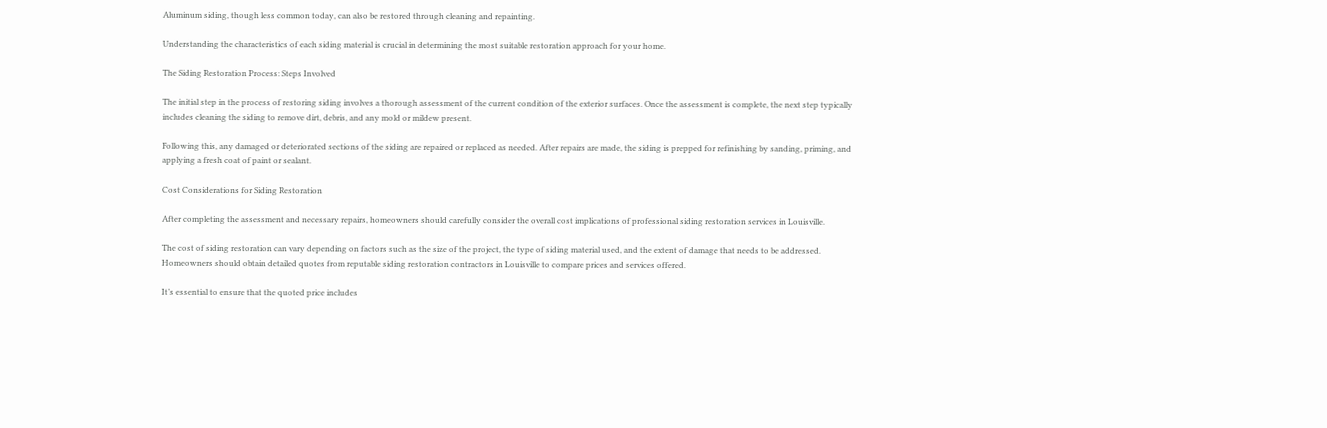Aluminum siding, though less common today, can also be restored through cleaning and repainting.

Understanding the characteristics of each siding material is crucial in determining the most suitable restoration approach for your home.

The Siding Restoration Process: Steps Involved

The initial step in the process of restoring siding involves a thorough assessment of the current condition of the exterior surfaces. Once the assessment is complete, the next step typically includes cleaning the siding to remove dirt, debris, and any mold or mildew present.

Following this, any damaged or deteriorated sections of the siding are repaired or replaced as needed. After repairs are made, the siding is prepped for refinishing by sanding, priming, and applying a fresh coat of paint or sealant.

Cost Considerations for Siding Restoration

After completing the assessment and necessary repairs, homeowners should carefully consider the overall cost implications of professional siding restoration services in Louisville.

The cost of siding restoration can vary depending on factors such as the size of the project, the type of siding material used, and the extent of damage that needs to be addressed. Homeowners should obtain detailed quotes from reputable siding restoration contractors in Louisville to compare prices and services offered.

It’s essential to ensure that the quoted price includes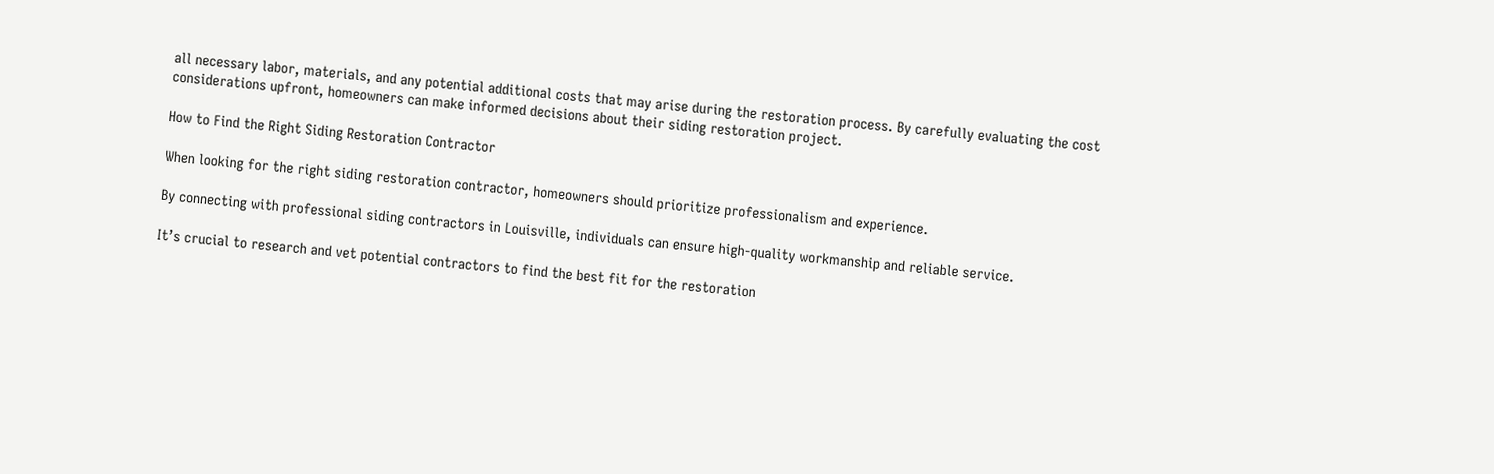all necessary labor, materials, and any potential additional costs that may arise during the restoration process. By carefully evaluating the cost considerations upfront, homeowners can make informed decisions about their siding restoration project.

How to Find the Right Siding Restoration Contractor

When looking for the right siding restoration contractor, homeowners should prioritize professionalism and experience.

By connecting with professional siding contractors in Louisville, individuals can ensure high-quality workmanship and reliable service.

It’s crucial to research and vet potential contractors to find the best fit for the restoration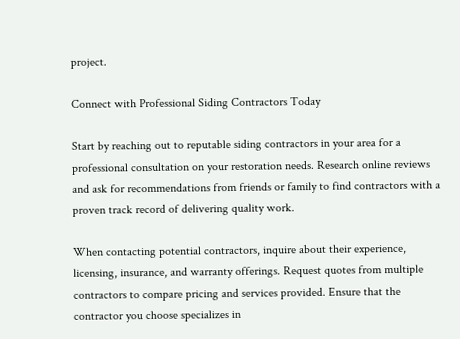project.

Connect with Professional Siding Contractors Today

Start by reaching out to reputable siding contractors in your area for a professional consultation on your restoration needs. Research online reviews and ask for recommendations from friends or family to find contractors with a proven track record of delivering quality work.

When contacting potential contractors, inquire about their experience, licensing, insurance, and warranty offerings. Request quotes from multiple contractors to compare pricing and services provided. Ensure that the contractor you choose specializes in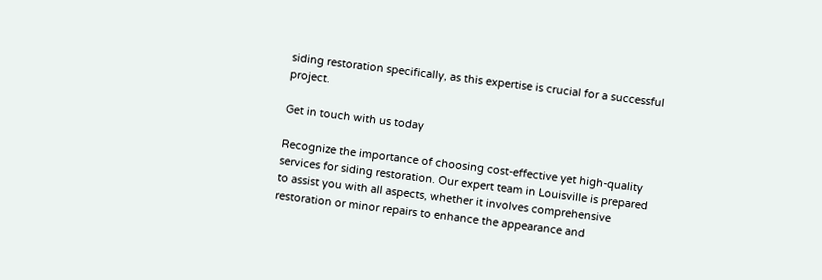siding restoration specifically, as this expertise is crucial for a successful project.

Get in touch with us today

Recognize the importance of choosing cost-effective yet high-quality services for siding restoration. Our expert team in Louisville is prepared to assist you with all aspects, whether it involves comprehensive restoration or minor repairs to enhance the appearance and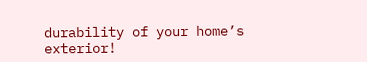durability of your home’s exterior!